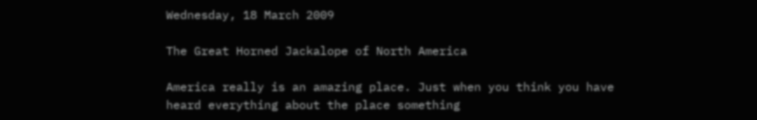Wednesday, 18 March 2009

The Great Horned Jackalope of North America

America really is an amazing place. Just when you think you have heard everything about the place something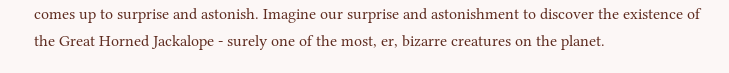comes up to surprise and astonish. Imagine our surprise and astonishment to discover the existence of the Great Horned Jackalope - surely one of the most, er, bizarre creatures on the planet.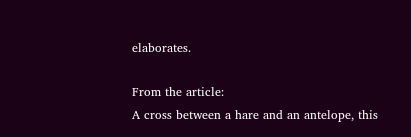elaborates.

From the article:
A cross between a hare and an antelope, this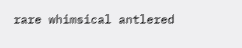rare whimsical antlered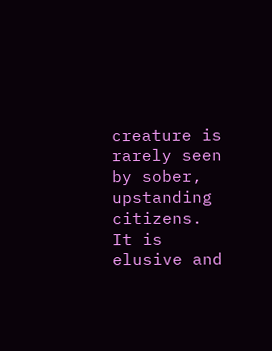creature is rarely seen by sober, upstanding citizens. It is elusive and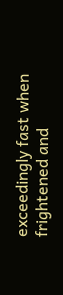exceedingly fast when frightened and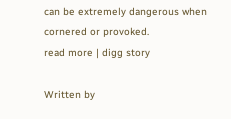can be extremely dangerous when cornered or provoked.
read more | digg story

Written by